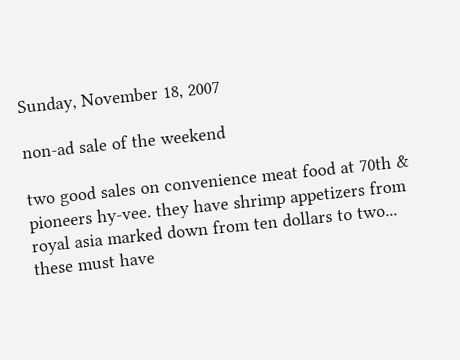Sunday, November 18, 2007

non-ad sale of the weekend

two good sales on convenience meat food at 70th & pioneers hy-vee. they have shrimp appetizers from royal asia marked down from ten dollars to two... these must have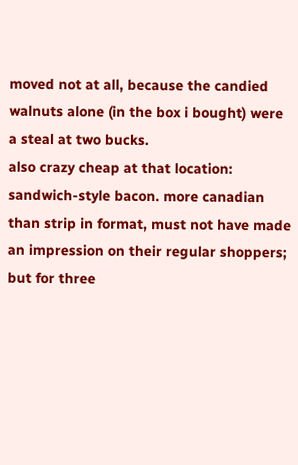moved not at all, because the candied walnuts alone (in the box i bought) were a steal at two bucks.
also crazy cheap at that location: sandwich-style bacon. more canadian than strip in format, must not have made an impression on their regular shoppers; but for three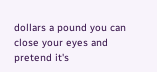dollars a pound you can close your eyes and pretend it's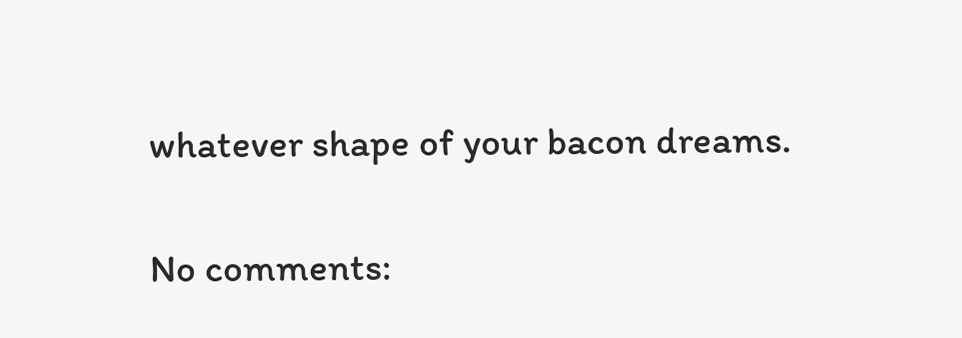whatever shape of your bacon dreams.

No comments: